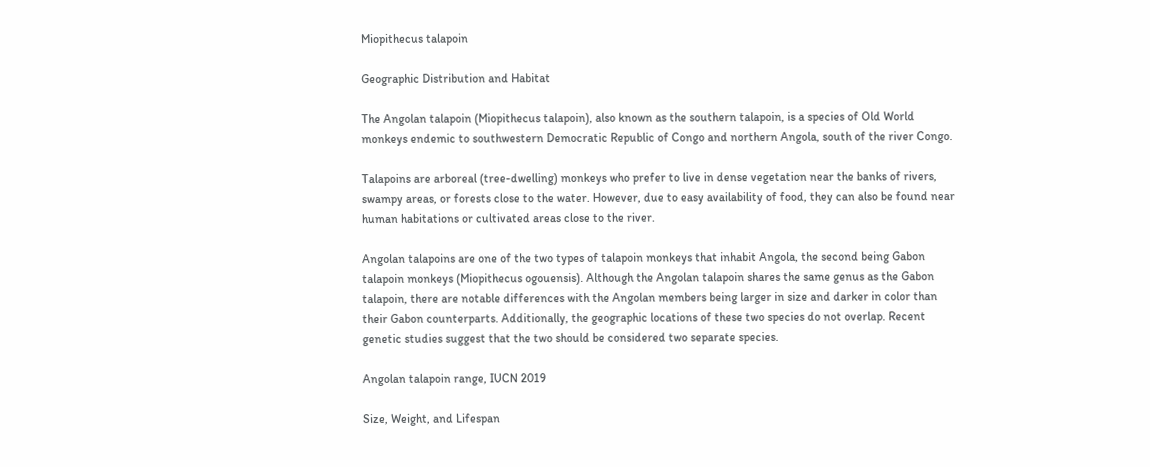Miopithecus talapoin

Geographic Distribution and Habitat

The Angolan talapoin (Miopithecus talapoin), also known as the southern talapoin, is a species of Old World monkeys endemic to southwestern Democratic Republic of Congo and northern Angola, south of the river Congo.

Talapoins are arboreal (tree-dwelling) monkeys who prefer to live in dense vegetation near the banks of rivers, swampy areas, or forests close to the water. However, due to easy availability of food, they can also be found near human habitations or cultivated areas close to the river.

Angolan talapoins are one of the two types of talapoin monkeys that inhabit Angola, the second being Gabon talapoin monkeys (Miopithecus ogouensis). Although the Angolan talapoin shares the same genus as the Gabon talapoin, there are notable differences with the Angolan members being larger in size and darker in color than their Gabon counterparts. Additionally, the geographic locations of these two species do not overlap. Recent genetic studies suggest that the two should be considered two separate species.

Angolan talapoin range, IUCN 2019

Size, Weight, and Lifespan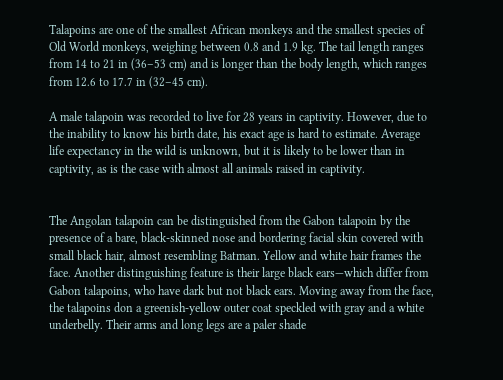Talapoins are one of the smallest African monkeys and the smallest species of Old World monkeys, weighing between 0.8 and 1.9 kg. The tail length ranges from 14 to 21 in (36–53 cm) and is longer than the body length, which ranges from 12.6 to 17.7 in (32–45 cm).

A male talapoin was recorded to live for 28 years in captivity. However, due to the inability to know his birth date, his exact age is hard to estimate. Average life expectancy in the wild is unknown, but it is likely to be lower than in captivity, as is the case with almost all animals raised in captivity.


The Angolan talapoin can be distinguished from the Gabon talapoin by the presence of a bare, black-skinned nose and bordering facial skin covered with small black hair, almost resembling Batman. Yellow and white hair frames the face. Another distinguishing feature is their large black ears—which differ from Gabon talapoins, who have dark but not black ears. Moving away from the face, the talapoins don a greenish-yellow outer coat speckled with gray and a white underbelly. Their arms and long legs are a paler shade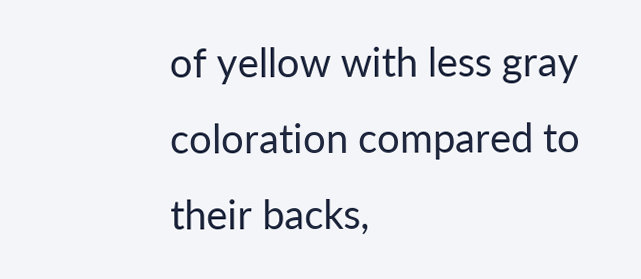of yellow with less gray coloration compared to their backs,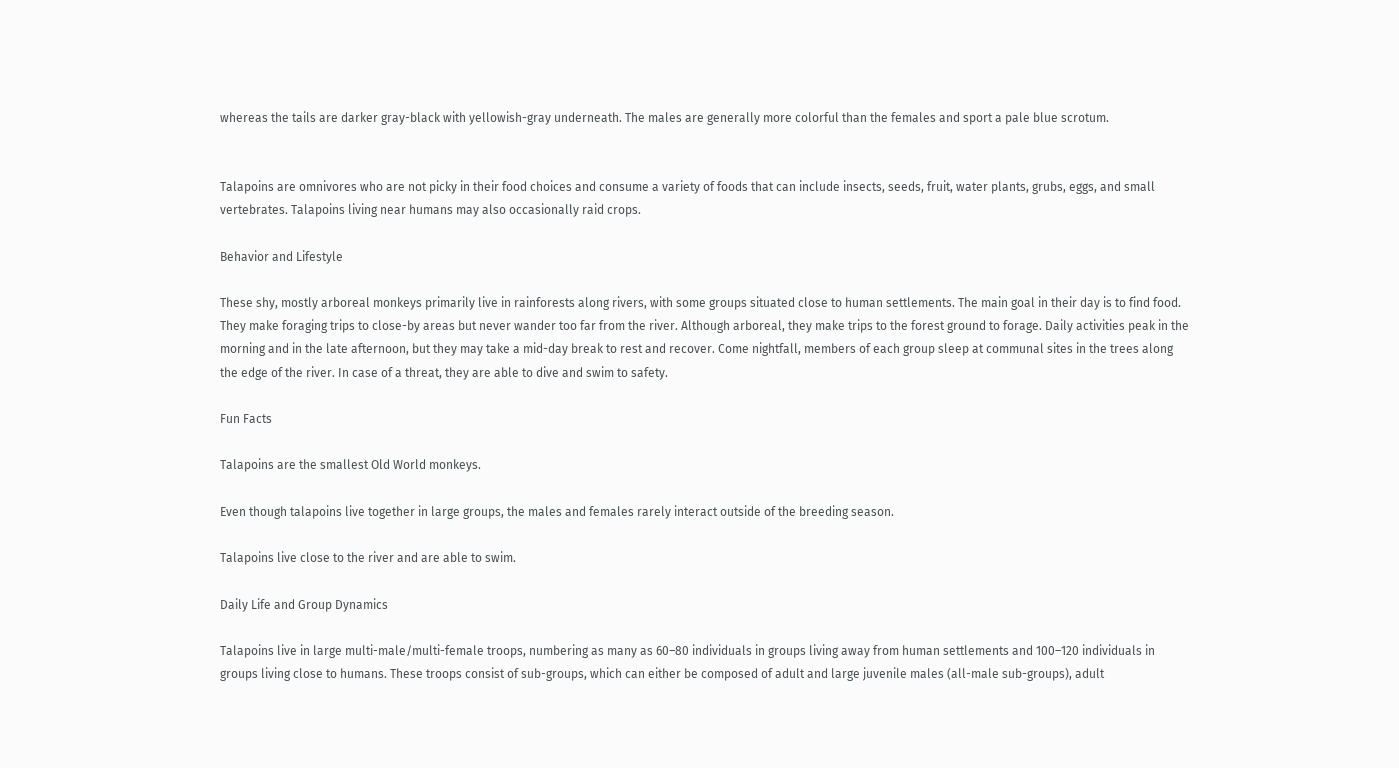whereas the tails are darker gray-black with yellowish-gray underneath. The males are generally more colorful than the females and sport a pale blue scrotum.


Talapoins are omnivores who are not picky in their food choices and consume a variety of foods that can include insects, seeds, fruit, water plants, grubs, eggs, and small vertebrates. Talapoins living near humans may also occasionally raid crops.

Behavior and Lifestyle

These shy, mostly arboreal monkeys primarily live in rainforests along rivers, with some groups situated close to human settlements. The main goal in their day is to find food. They make foraging trips to close-by areas but never wander too far from the river. Although arboreal, they make trips to the forest ground to forage. Daily activities peak in the morning and in the late afternoon, but they may take a mid-day break to rest and recover. Come nightfall, members of each group sleep at communal sites in the trees along the edge of the river. In case of a threat, they are able to dive and swim to safety.

Fun Facts

Talapoins are the smallest Old World monkeys.

Even though talapoins live together in large groups, the males and females rarely interact outside of the breeding season.

Talapoins live close to the river and are able to swim.

Daily Life and Group Dynamics

Talapoins live in large multi-male/multi-female troops, numbering as many as 60–80 individuals in groups living away from human settlements and 100–120 individuals in groups living close to humans. These troops consist of sub-groups, which can either be composed of adult and large juvenile males (all-male sub-groups), adult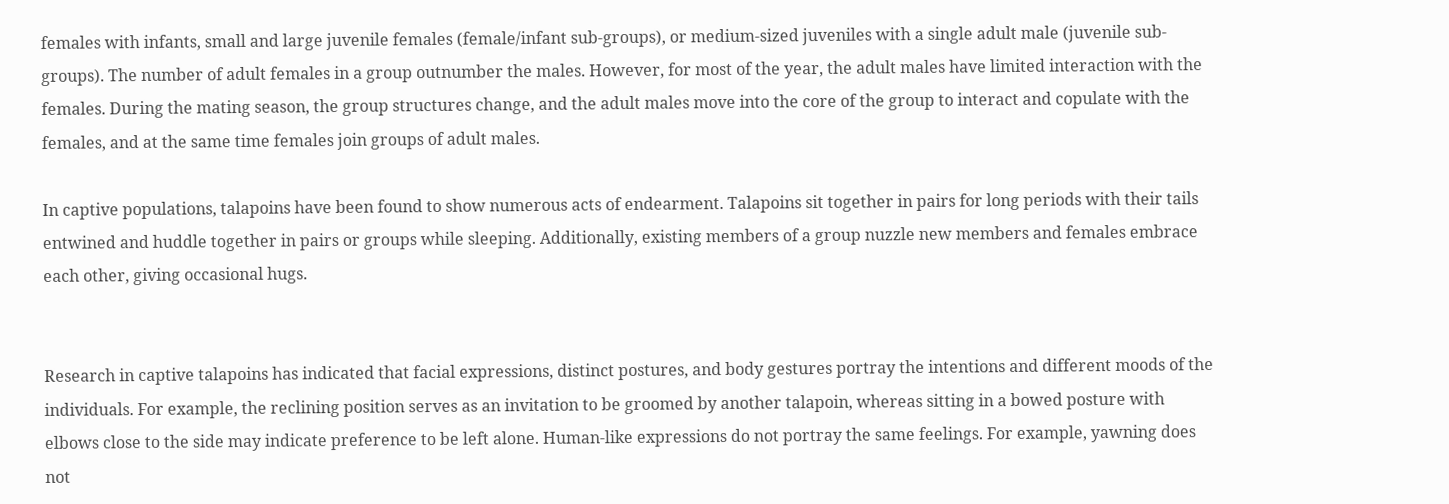females with infants, small and large juvenile females (female/infant sub-groups), or medium-sized juveniles with a single adult male (juvenile sub-groups). The number of adult females in a group outnumber the males. However, for most of the year, the adult males have limited interaction with the females. During the mating season, the group structures change, and the adult males move into the core of the group to interact and copulate with the females, and at the same time females join groups of adult males.

In captive populations, talapoins have been found to show numerous acts of endearment. Talapoins sit together in pairs for long periods with their tails entwined and huddle together in pairs or groups while sleeping. Additionally, existing members of a group nuzzle new members and females embrace each other, giving occasional hugs.


Research in captive talapoins has indicated that facial expressions, distinct postures, and body gestures portray the intentions and different moods of the individuals. For example, the reclining position serves as an invitation to be groomed by another talapoin, whereas sitting in a bowed posture with elbows close to the side may indicate preference to be left alone. Human-like expressions do not portray the same feelings. For example, yawning does not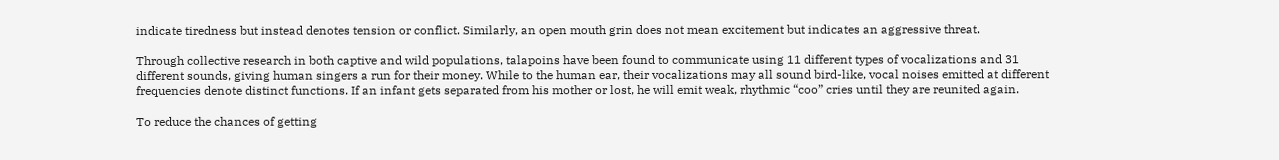indicate tiredness but instead denotes tension or conflict. Similarly, an open mouth grin does not mean excitement but indicates an aggressive threat.

Through collective research in both captive and wild populations, talapoins have been found to communicate using 11 different types of vocalizations and 31 different sounds, giving human singers a run for their money. While to the human ear, their vocalizations may all sound bird-like, vocal noises emitted at different frequencies denote distinct functions. If an infant gets separated from his mother or lost, he will emit weak, rhythmic “coo” cries until they are reunited again.

To reduce the chances of getting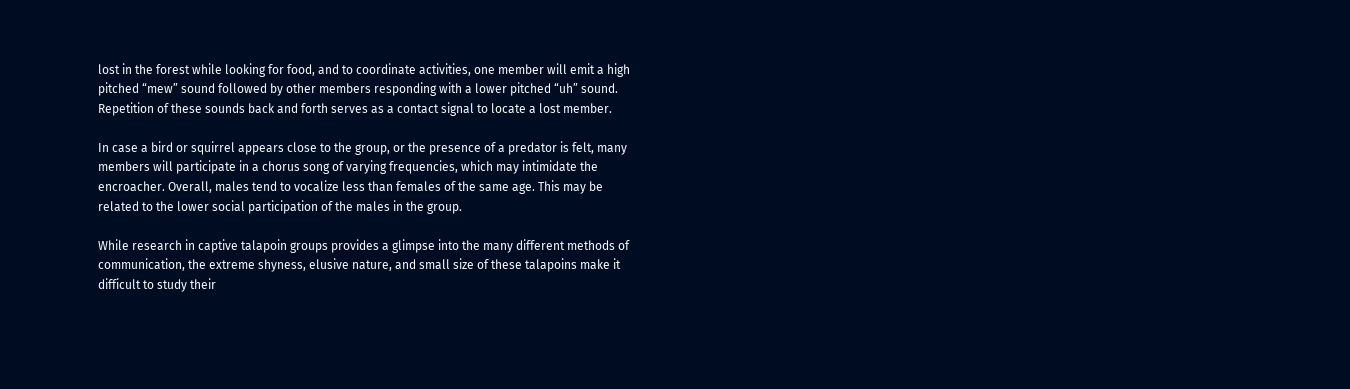lost in the forest while looking for food, and to coordinate activities, one member will emit a high pitched “mew” sound followed by other members responding with a lower pitched “uh” sound. Repetition of these sounds back and forth serves as a contact signal to locate a lost member.

In case a bird or squirrel appears close to the group, or the presence of a predator is felt, many members will participate in a chorus song of varying frequencies, which may intimidate the encroacher. Overall, males tend to vocalize less than females of the same age. This may be related to the lower social participation of the males in the group.

While research in captive talapoin groups provides a glimpse into the many different methods of communication, the extreme shyness, elusive nature, and small size of these talapoins make it difficult to study their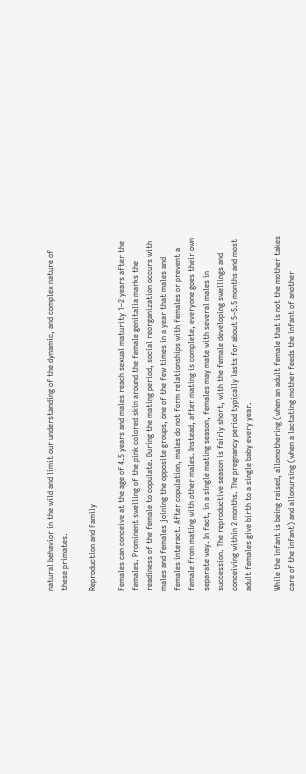natural behavior in the wild and limit our understanding of the dynamic, and complex nature of these primates.

Reproduction and Family

Females can conceive at the age of 4.5 years and males reach sexual maturity 1–2 years after the females. Prominent swelling of the pink colored skin around the female genitalia marks the readiness of the female to copulate. During the mating period, social reorganization occurs with males and females joining the opposite groups, one of the few times in a year that males and females interact. After copulation, males do not form relationships with females or prevent a female from mating with other males. Instead, after mating is complete, everyone goes their own separate way. In fact, in a single mating season, females may mate with several males in succession. The reproductive season is fairly short, with the female developing swellings and conceiving within 2 months. The pregnancy period typically lasts for about 5–5.5 months and most adult females give birth to a single baby every year.

While the infant is being raised, allomothering (when an adult female that is not the mother takes care of the infant) and allonursing (when a lactating mother feeds the infant of another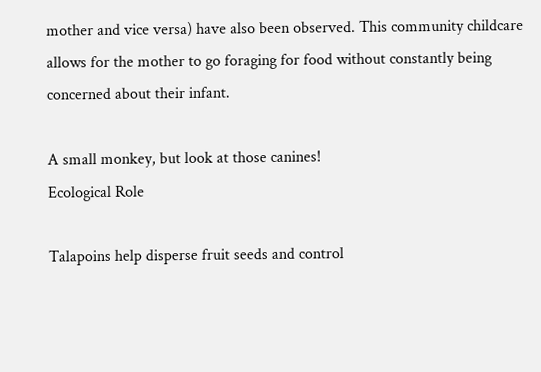mother and vice versa) have also been observed. This community childcare allows for the mother to go foraging for food without constantly being concerned about their infant.

A small monkey, but look at those canines!
Ecological Role

Talapoins help disperse fruit seeds and control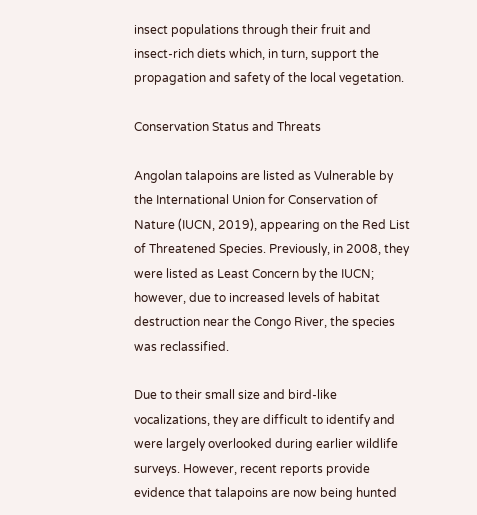insect populations through their fruit and insect-rich diets which, in turn, support the propagation and safety of the local vegetation.

Conservation Status and Threats

Angolan talapoins are listed as Vulnerable by the International Union for Conservation of Nature (IUCN, 2019), appearing on the Red List of Threatened Species. Previously, in 2008, they were listed as Least Concern by the IUCN; however, due to increased levels of habitat destruction near the Congo River, the species was reclassified.

Due to their small size and bird-like vocalizations, they are difficult to identify and were largely overlooked during earlier wildlife surveys. However, recent reports provide evidence that talapoins are now being hunted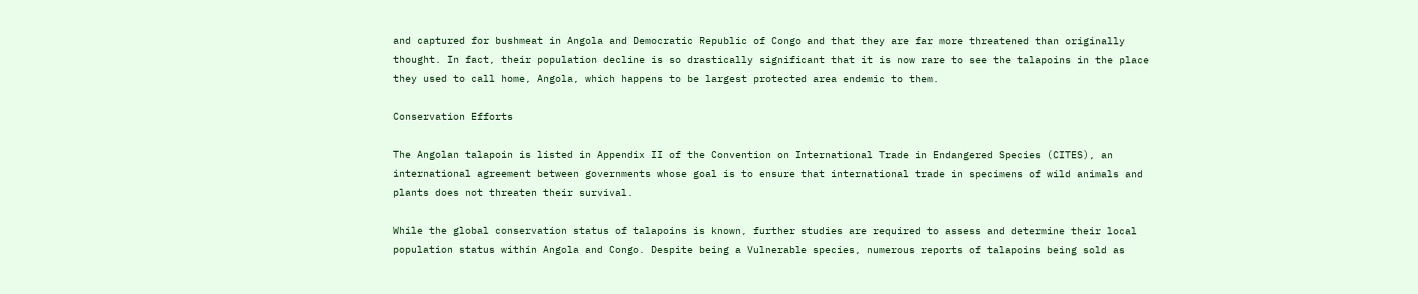and captured for bushmeat in Angola and Democratic Republic of Congo and that they are far more threatened than originally thought. In fact, their population decline is so drastically significant that it is now rare to see the talapoins in the place they used to call home, Angola, which happens to be largest protected area endemic to them.

Conservation Efforts

The Angolan talapoin is listed in Appendix II of the Convention on International Trade in Endangered Species (CITES), an international agreement between governments whose goal is to ensure that international trade in specimens of wild animals and plants does not threaten their survival.

While the global conservation status of talapoins is known, further studies are required to assess and determine their local population status within Angola and Congo. Despite being a Vulnerable species, numerous reports of talapoins being sold as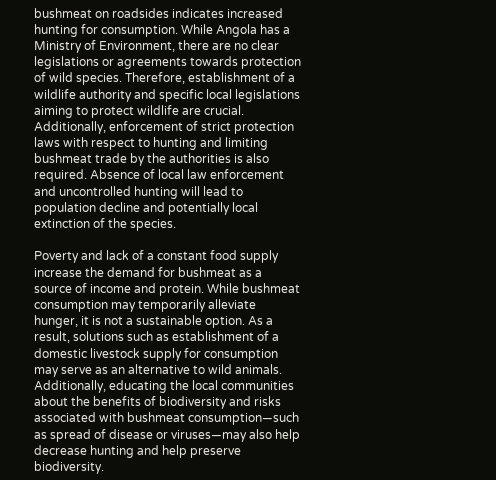bushmeat on roadsides indicates increased hunting for consumption. While Angola has a Ministry of Environment, there are no clear legislations or agreements towards protection of wild species. Therefore, establishment of a wildlife authority and specific local legislations aiming to protect wildlife are crucial. Additionally, enforcement of strict protection laws with respect to hunting and limiting bushmeat trade by the authorities is also required. Absence of local law enforcement and uncontrolled hunting will lead to population decline and potentially local extinction of the species.

Poverty and lack of a constant food supply increase the demand for bushmeat as a source of income and protein. While bushmeat consumption may temporarily alleviate hunger, it is not a sustainable option. As a result, solutions such as establishment of a domestic livestock supply for consumption may serve as an alternative to wild animals. Additionally, educating the local communities about the benefits of biodiversity and risks associated with bushmeat consumption—such as spread of disease or viruses—may also help decrease hunting and help preserve biodiversity.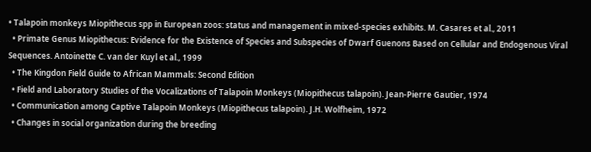• Talapoin monkeys Miopithecus spp in European zoos: status and management in mixed-species exhibits. M. Casares et al., 2011
  • Primate Genus Miopithecus: Evidence for the Existence of Species and Subspecies of Dwarf Guenons Based on Cellular and Endogenous Viral Sequences. Antoinette C. van der Kuyl et al., 1999
  • The Kingdon Field Guide to African Mammals: Second Edition
  • Field and Laboratory Studies of the Vocalizations of Talapoin Monkeys (Miopithecus talapoin). Jean-Pierre Gautier, 1974
  • Communication among Captive Talapoin Monkeys (Miopithecus talapoin). J.H. Wolfheim, 1972
  • Changes in social organization during the breeding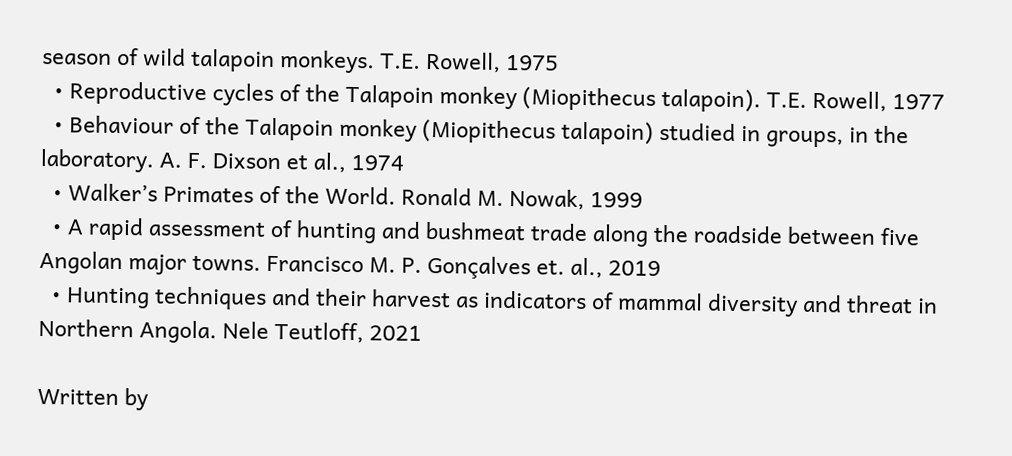season of wild talapoin monkeys. T.E. Rowell, 1975
  • Reproductive cycles of the Talapoin monkey (Miopithecus talapoin). T.E. Rowell, 1977
  • Behaviour of the Talapoin monkey (Miopithecus talapoin) studied in groups, in the laboratory. A. F. Dixson et al., 1974
  • Walker’s Primates of the World. Ronald M. Nowak, 1999
  • A rapid assessment of hunting and bushmeat trade along the roadside between five Angolan major towns. Francisco M. P. Gonçalves et. al., 2019
  • Hunting techniques and their harvest as indicators of mammal diversity and threat in Northern Angola. Nele Teutloff, 2021

Written by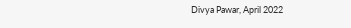Divya Pawar, April 2022